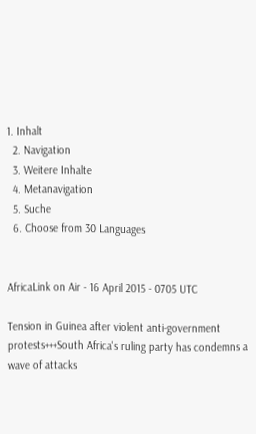1. Inhalt
  2. Navigation
  3. Weitere Inhalte
  4. Metanavigation
  5. Suche
  6. Choose from 30 Languages


AfricaLink on Air - 16 April 2015 - 0705 UTC

Tension in Guinea after violent anti-government protests+++South Africa's ruling party has condemns a wave of attacks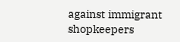against immigrant shopkeepers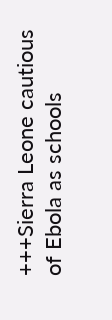+++Sierra Leone cautious of Ebola as schools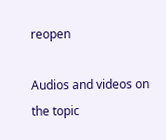reopen

Audios and videos on the topic